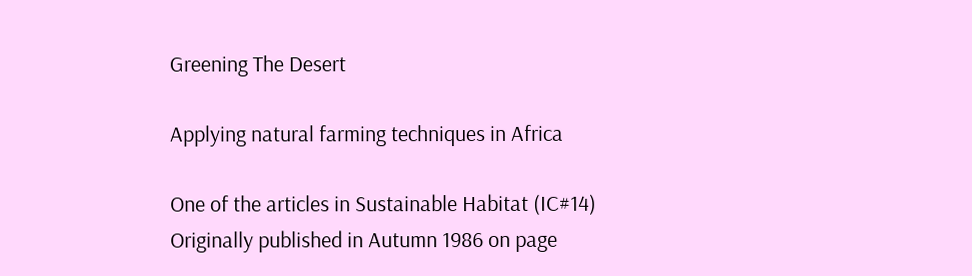Greening The Desert

Applying natural farming techniques in Africa

One of the articles in Sustainable Habitat (IC#14)
Originally published in Autumn 1986 on page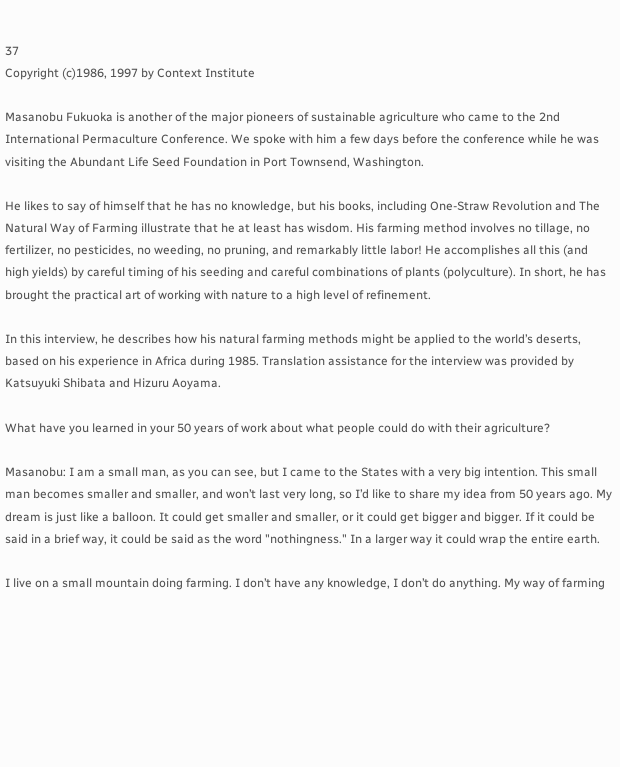37
Copyright (c)1986, 1997 by Context Institute

Masanobu Fukuoka is another of the major pioneers of sustainable agriculture who came to the 2nd International Permaculture Conference. We spoke with him a few days before the conference while he was visiting the Abundant Life Seed Foundation in Port Townsend, Washington.

He likes to say of himself that he has no knowledge, but his books, including One-Straw Revolution and The Natural Way of Farming illustrate that he at least has wisdom. His farming method involves no tillage, no fertilizer, no pesticides, no weeding, no pruning, and remarkably little labor! He accomplishes all this (and high yields) by careful timing of his seeding and careful combinations of plants (polyculture). In short, he has brought the practical art of working with nature to a high level of refinement.

In this interview, he describes how his natural farming methods might be applied to the world’s deserts, based on his experience in Africa during 1985. Translation assistance for the interview was provided by Katsuyuki Shibata and Hizuru Aoyama.

What have you learned in your 50 years of work about what people could do with their agriculture?

Masanobu: I am a small man, as you can see, but I came to the States with a very big intention. This small man becomes smaller and smaller, and won’t last very long, so I’d like to share my idea from 50 years ago. My dream is just like a balloon. It could get smaller and smaller, or it could get bigger and bigger. If it could be said in a brief way, it could be said as the word "nothingness." In a larger way it could wrap the entire earth.

I live on a small mountain doing farming. I don’t have any knowledge, I don’t do anything. My way of farming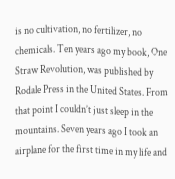is no cultivation, no fertilizer, no chemicals. Ten years ago my book, One Straw Revolution, was published by Rodale Press in the United States. From that point I couldn’t just sleep in the mountains. Seven years ago I took an airplane for the first time in my life and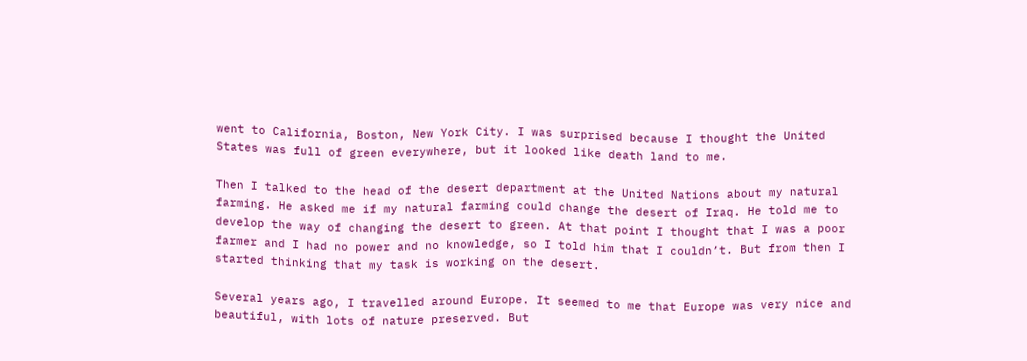went to California, Boston, New York City. I was surprised because I thought the United States was full of green everywhere, but it looked like death land to me.

Then I talked to the head of the desert department at the United Nations about my natural farming. He asked me if my natural farming could change the desert of Iraq. He told me to develop the way of changing the desert to green. At that point I thought that I was a poor farmer and I had no power and no knowledge, so I told him that I couldn’t. But from then I started thinking that my task is working on the desert.

Several years ago, I travelled around Europe. It seemed to me that Europe was very nice and beautiful, with lots of nature preserved. But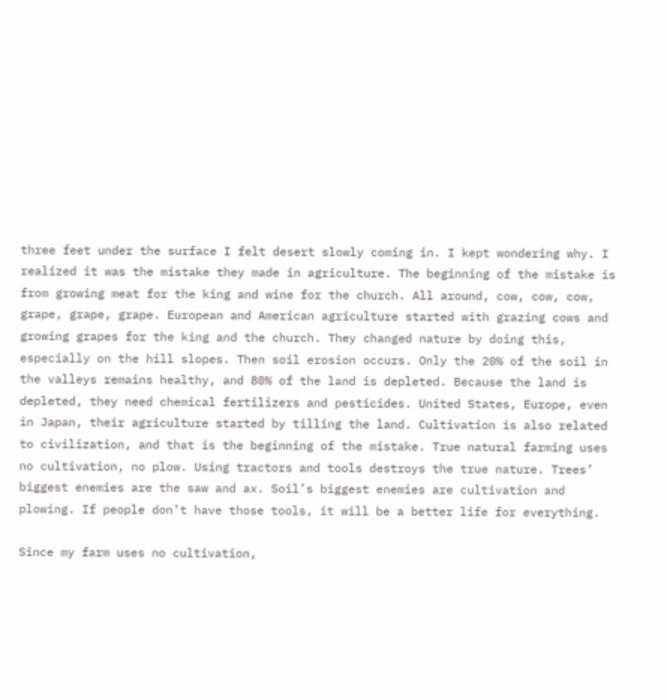three feet under the surface I felt desert slowly coming in. I kept wondering why. I realized it was the mistake they made in agriculture. The beginning of the mistake is from growing meat for the king and wine for the church. All around, cow, cow, cow, grape, grape, grape. European and American agriculture started with grazing cows and growing grapes for the king and the church. They changed nature by doing this, especially on the hill slopes. Then soil erosion occurs. Only the 20% of the soil in the valleys remains healthy, and 80% of the land is depleted. Because the land is depleted, they need chemical fertilizers and pesticides. United States, Europe, even in Japan, their agriculture started by tilling the land. Cultivation is also related to civilization, and that is the beginning of the mistake. True natural farming uses no cultivation, no plow. Using tractors and tools destroys the true nature. Trees’ biggest enemies are the saw and ax. Soil’s biggest enemies are cultivation and plowing. If people don’t have those tools, it will be a better life for everything.

Since my farm uses no cultivation,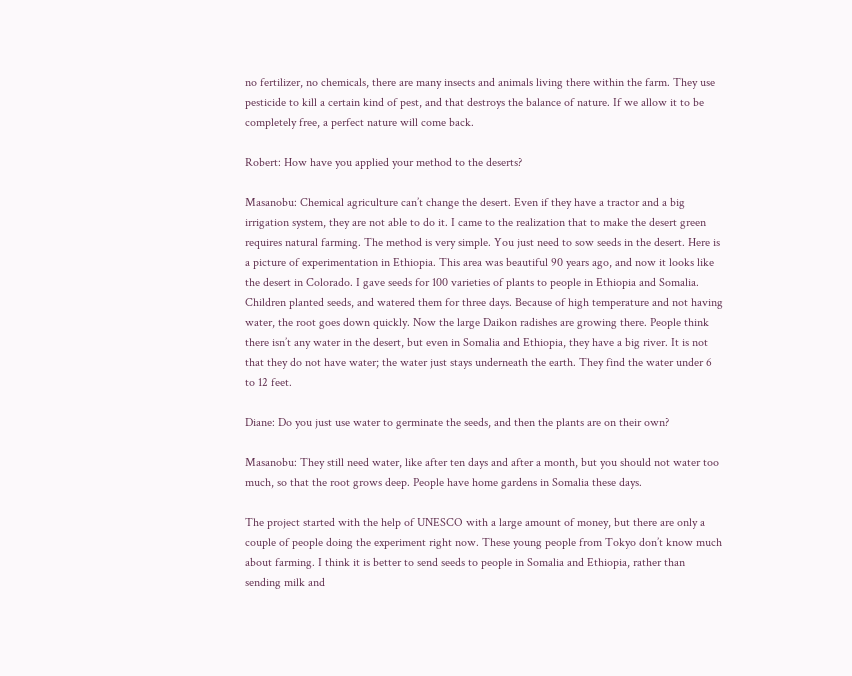no fertilizer, no chemicals, there are many insects and animals living there within the farm. They use pesticide to kill a certain kind of pest, and that destroys the balance of nature. If we allow it to be completely free, a perfect nature will come back.

Robert: How have you applied your method to the deserts?

Masanobu: Chemical agriculture can’t change the desert. Even if they have a tractor and a big irrigation system, they are not able to do it. I came to the realization that to make the desert green requires natural farming. The method is very simple. You just need to sow seeds in the desert. Here is a picture of experimentation in Ethiopia. This area was beautiful 90 years ago, and now it looks like the desert in Colorado. I gave seeds for 100 varieties of plants to people in Ethiopia and Somalia. Children planted seeds, and watered them for three days. Because of high temperature and not having water, the root goes down quickly. Now the large Daikon radishes are growing there. People think there isn’t any water in the desert, but even in Somalia and Ethiopia, they have a big river. It is not that they do not have water; the water just stays underneath the earth. They find the water under 6 to 12 feet.

Diane: Do you just use water to germinate the seeds, and then the plants are on their own?

Masanobu: They still need water, like after ten days and after a month, but you should not water too much, so that the root grows deep. People have home gardens in Somalia these days.

The project started with the help of UNESCO with a large amount of money, but there are only a couple of people doing the experiment right now. These young people from Tokyo don’t know much about farming. I think it is better to send seeds to people in Somalia and Ethiopia, rather than sending milk and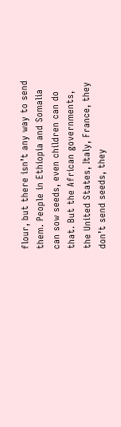flour, but there isn’t any way to send them. People in Ethiopia and Somalia can sow seeds, even children can do that. But the African governments, the United States, Italy, France, they don’t send seeds, they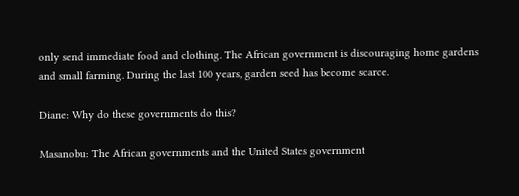only send immediate food and clothing. The African government is discouraging home gardens and small farming. During the last 100 years, garden seed has become scarce.

Diane: Why do these governments do this?

Masanobu: The African governments and the United States government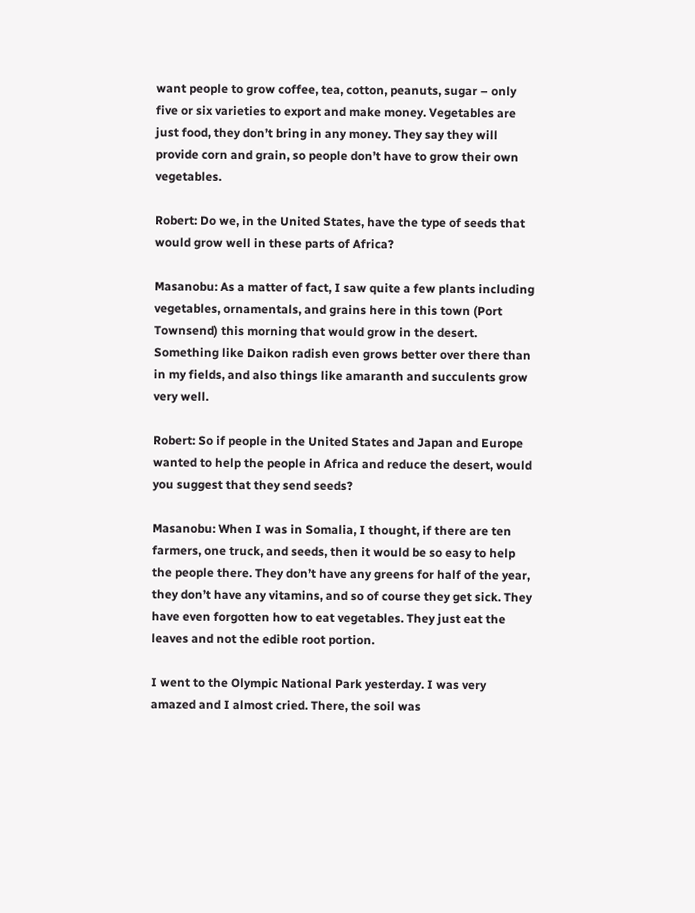want people to grow coffee, tea, cotton, peanuts, sugar – only five or six varieties to export and make money. Vegetables are just food, they don’t bring in any money. They say they will provide corn and grain, so people don’t have to grow their own vegetables.

Robert: Do we, in the United States, have the type of seeds that would grow well in these parts of Africa?

Masanobu: As a matter of fact, I saw quite a few plants including vegetables, ornamentals, and grains here in this town (Port Townsend) this morning that would grow in the desert. Something like Daikon radish even grows better over there than in my fields, and also things like amaranth and succulents grow very well.

Robert: So if people in the United States and Japan and Europe wanted to help the people in Africa and reduce the desert, would you suggest that they send seeds?

Masanobu: When I was in Somalia, I thought, if there are ten farmers, one truck, and seeds, then it would be so easy to help the people there. They don’t have any greens for half of the year, they don’t have any vitamins, and so of course they get sick. They have even forgotten how to eat vegetables. They just eat the leaves and not the edible root portion.

I went to the Olympic National Park yesterday. I was very amazed and I almost cried. There, the soil was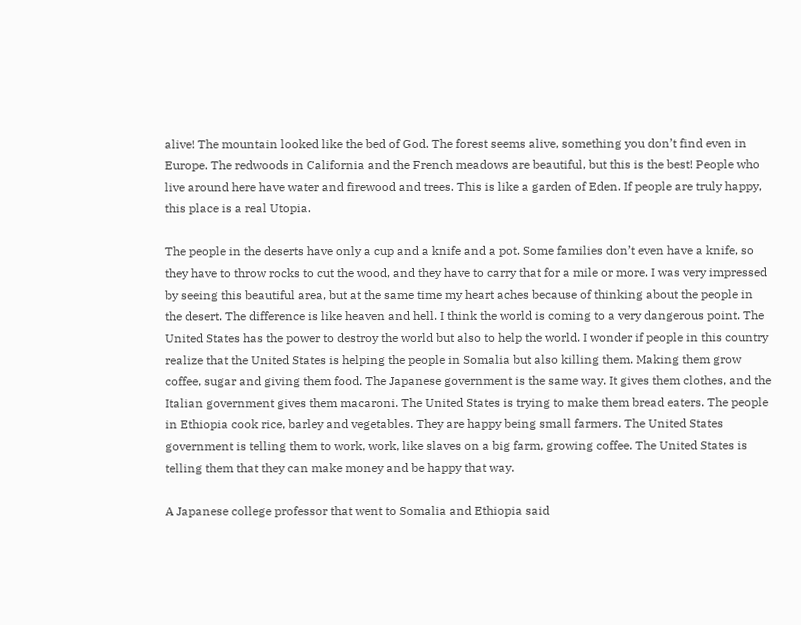alive! The mountain looked like the bed of God. The forest seems alive, something you don’t find even in Europe. The redwoods in California and the French meadows are beautiful, but this is the best! People who live around here have water and firewood and trees. This is like a garden of Eden. If people are truly happy, this place is a real Utopia.

The people in the deserts have only a cup and a knife and a pot. Some families don’t even have a knife, so they have to throw rocks to cut the wood, and they have to carry that for a mile or more. I was very impressed by seeing this beautiful area, but at the same time my heart aches because of thinking about the people in the desert. The difference is like heaven and hell. I think the world is coming to a very dangerous point. The United States has the power to destroy the world but also to help the world. I wonder if people in this country realize that the United States is helping the people in Somalia but also killing them. Making them grow coffee, sugar and giving them food. The Japanese government is the same way. It gives them clothes, and the Italian government gives them macaroni. The United States is trying to make them bread eaters. The people in Ethiopia cook rice, barley and vegetables. They are happy being small farmers. The United States government is telling them to work, work, like slaves on a big farm, growing coffee. The United States is telling them that they can make money and be happy that way.

A Japanese college professor that went to Somalia and Ethiopia said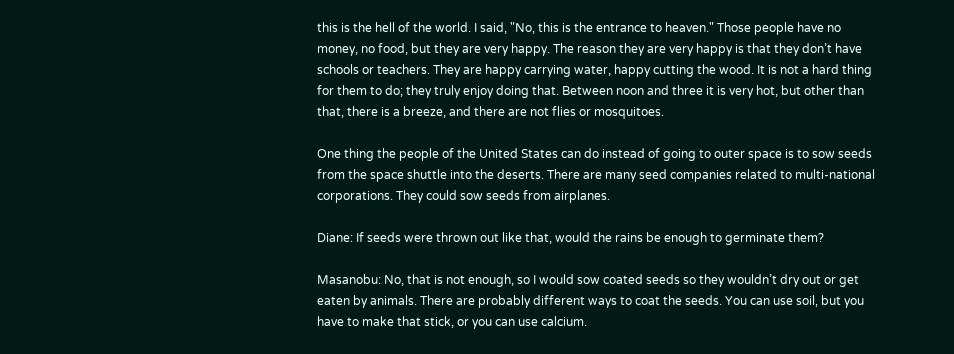this is the hell of the world. I said, "No, this is the entrance to heaven." Those people have no money, no food, but they are very happy. The reason they are very happy is that they don’t have schools or teachers. They are happy carrying water, happy cutting the wood. It is not a hard thing for them to do; they truly enjoy doing that. Between noon and three it is very hot, but other than that, there is a breeze, and there are not flies or mosquitoes.

One thing the people of the United States can do instead of going to outer space is to sow seeds from the space shuttle into the deserts. There are many seed companies related to multi-national corporations. They could sow seeds from airplanes.

Diane: If seeds were thrown out like that, would the rains be enough to germinate them?

Masanobu: No, that is not enough, so I would sow coated seeds so they wouldn’t dry out or get eaten by animals. There are probably different ways to coat the seeds. You can use soil, but you have to make that stick, or you can use calcium.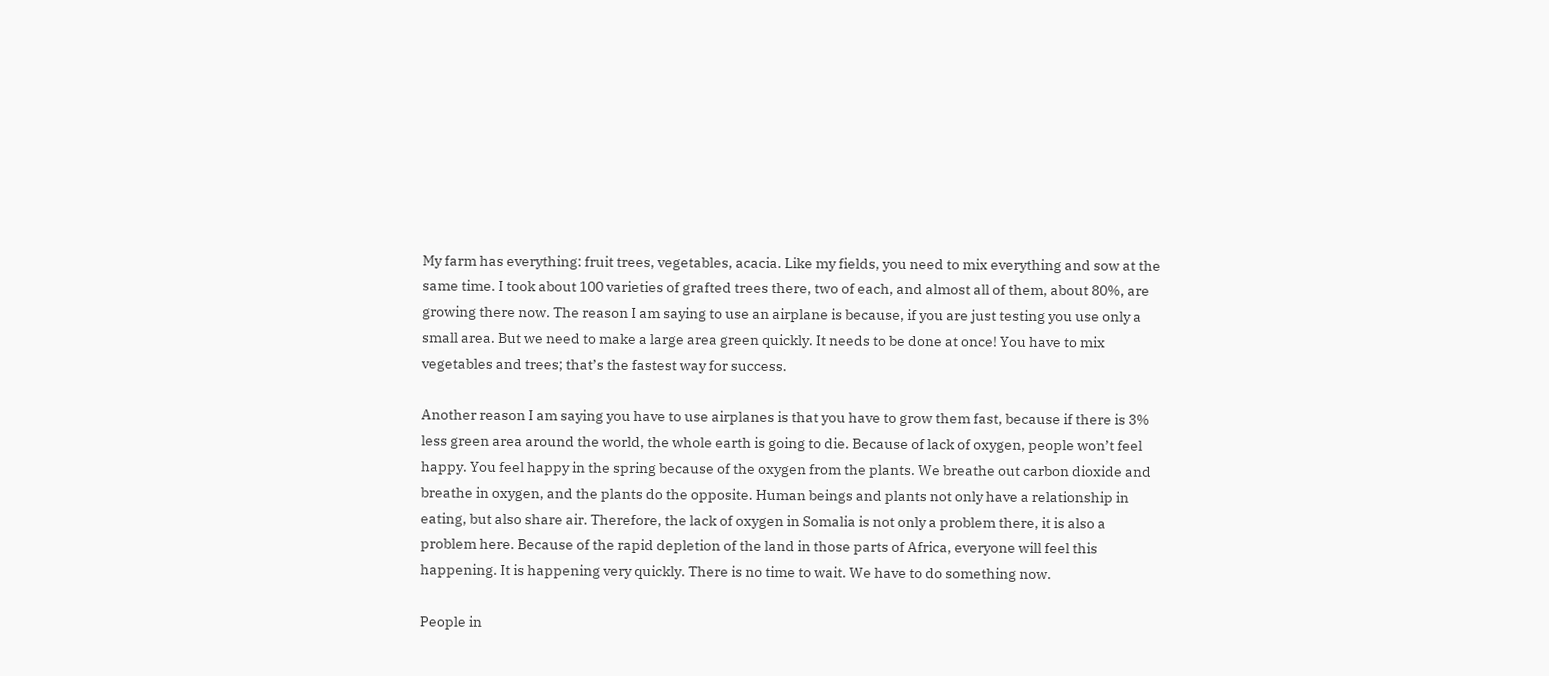My farm has everything: fruit trees, vegetables, acacia. Like my fields, you need to mix everything and sow at the same time. I took about 100 varieties of grafted trees there, two of each, and almost all of them, about 80%, are growing there now. The reason I am saying to use an airplane is because, if you are just testing you use only a small area. But we need to make a large area green quickly. It needs to be done at once! You have to mix vegetables and trees; that’s the fastest way for success.

Another reason I am saying you have to use airplanes is that you have to grow them fast, because if there is 3% less green area around the world, the whole earth is going to die. Because of lack of oxygen, people won’t feel happy. You feel happy in the spring because of the oxygen from the plants. We breathe out carbon dioxide and breathe in oxygen, and the plants do the opposite. Human beings and plants not only have a relationship in eating, but also share air. Therefore, the lack of oxygen in Somalia is not only a problem there, it is also a problem here. Because of the rapid depletion of the land in those parts of Africa, everyone will feel this happening. It is happening very quickly. There is no time to wait. We have to do something now.

People in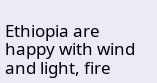Ethiopia are happy with wind and light, fire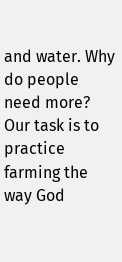and water. Why do people need more? Our task is to practice farming the way God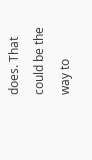does. That could be the way to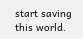start saving this world.